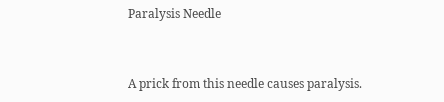Paralysis Needle


A prick from this needle causes paralysis.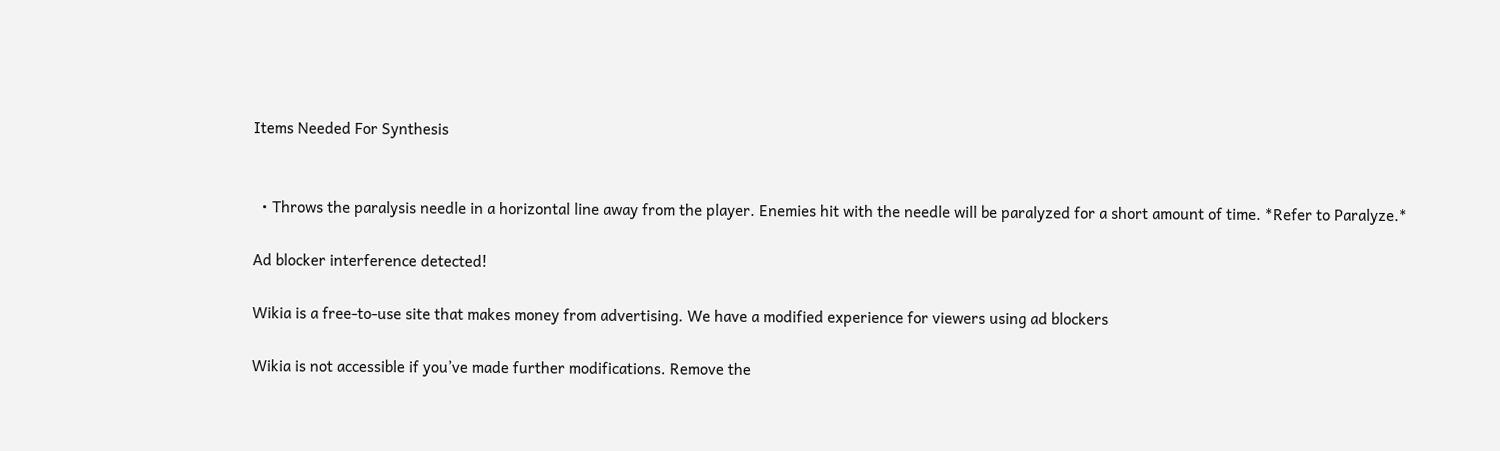Items Needed For Synthesis


  • Throws the paralysis needle in a horizontal line away from the player. Enemies hit with the needle will be paralyzed for a short amount of time. *Refer to Paralyze.*

Ad blocker interference detected!

Wikia is a free-to-use site that makes money from advertising. We have a modified experience for viewers using ad blockers

Wikia is not accessible if you’ve made further modifications. Remove the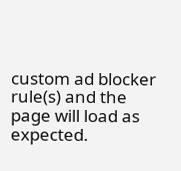custom ad blocker rule(s) and the page will load as expected.